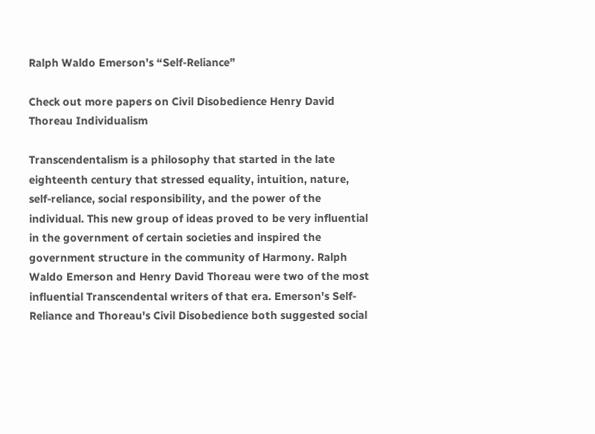Ralph Waldo Emerson’s “Self-Reliance”

Check out more papers on Civil Disobedience Henry David Thoreau Individualism

Transcendentalism is a philosophy that started in the late eighteenth century that stressed equality, intuition, nature, self-reliance, social responsibility, and the power of the individual. This new group of ideas proved to be very influential in the government of certain societies and inspired the government structure in the community of Harmony. Ralph Waldo Emerson and Henry David Thoreau were two of the most influential Transcendental writers of that era. Emerson's Self-Reliance and Thoreau's Civil Disobedience both suggested social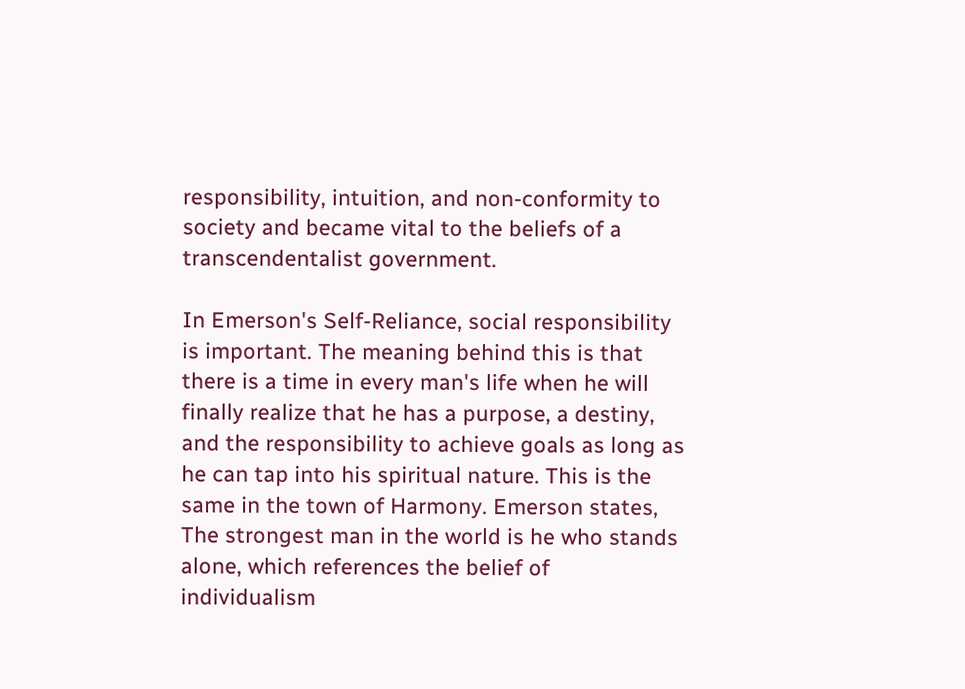responsibility, intuition, and non-conformity to society and became vital to the beliefs of a transcendentalist government.

In Emerson's Self-Reliance, social responsibility is important. The meaning behind this is that there is a time in every man's life when he will finally realize that he has a purpose, a destiny, and the responsibility to achieve goals as long as he can tap into his spiritual nature. This is the same in the town of Harmony. Emerson states, The strongest man in the world is he who stands alone, which references the belief of individualism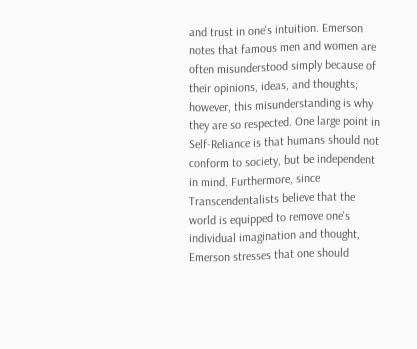and trust in one's intuition. Emerson notes that famous men and women are often misunderstood simply because of their opinions, ideas, and thoughts; however, this misunderstanding is why they are so respected. One large point in Self-Reliance is that humans should not conform to society, but be independent in mind. Furthermore, since Transcendentalists believe that the world is equipped to remove one's individual imagination and thought, Emerson stresses that one should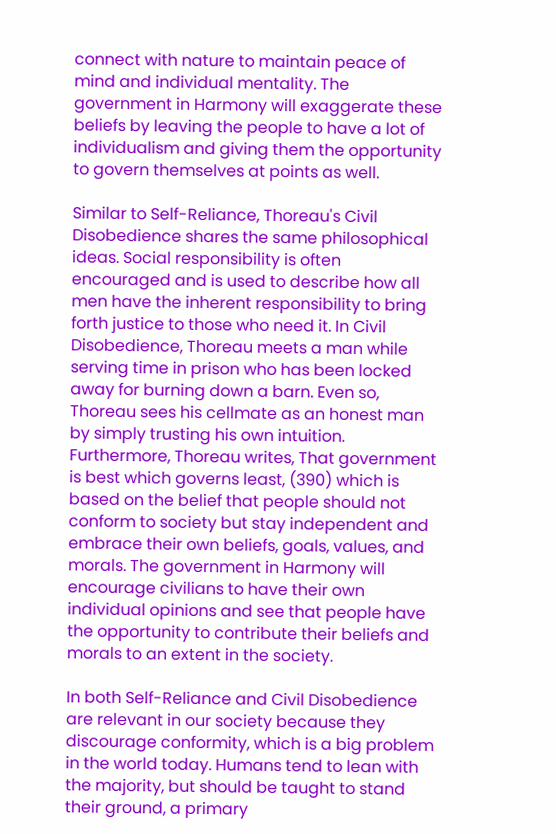connect with nature to maintain peace of mind and individual mentality. The government in Harmony will exaggerate these beliefs by leaving the people to have a lot of individualism and giving them the opportunity to govern themselves at points as well.

Similar to Self-Reliance, Thoreau's Civil Disobedience shares the same philosophical ideas. Social responsibility is often encouraged and is used to describe how all men have the inherent responsibility to bring forth justice to those who need it. In Civil Disobedience, Thoreau meets a man while serving time in prison who has been locked away for burning down a barn. Even so, Thoreau sees his cellmate as an honest man by simply trusting his own intuition. Furthermore, Thoreau writes, That government is best which governs least, (390) which is based on the belief that people should not conform to society but stay independent and embrace their own beliefs, goals, values, and morals. The government in Harmony will encourage civilians to have their own individual opinions and see that people have the opportunity to contribute their beliefs and morals to an extent in the society.

In both Self-Reliance and Civil Disobedience are relevant in our society because they discourage conformity, which is a big problem in the world today. Humans tend to lean with the majority, but should be taught to stand their ground, a primary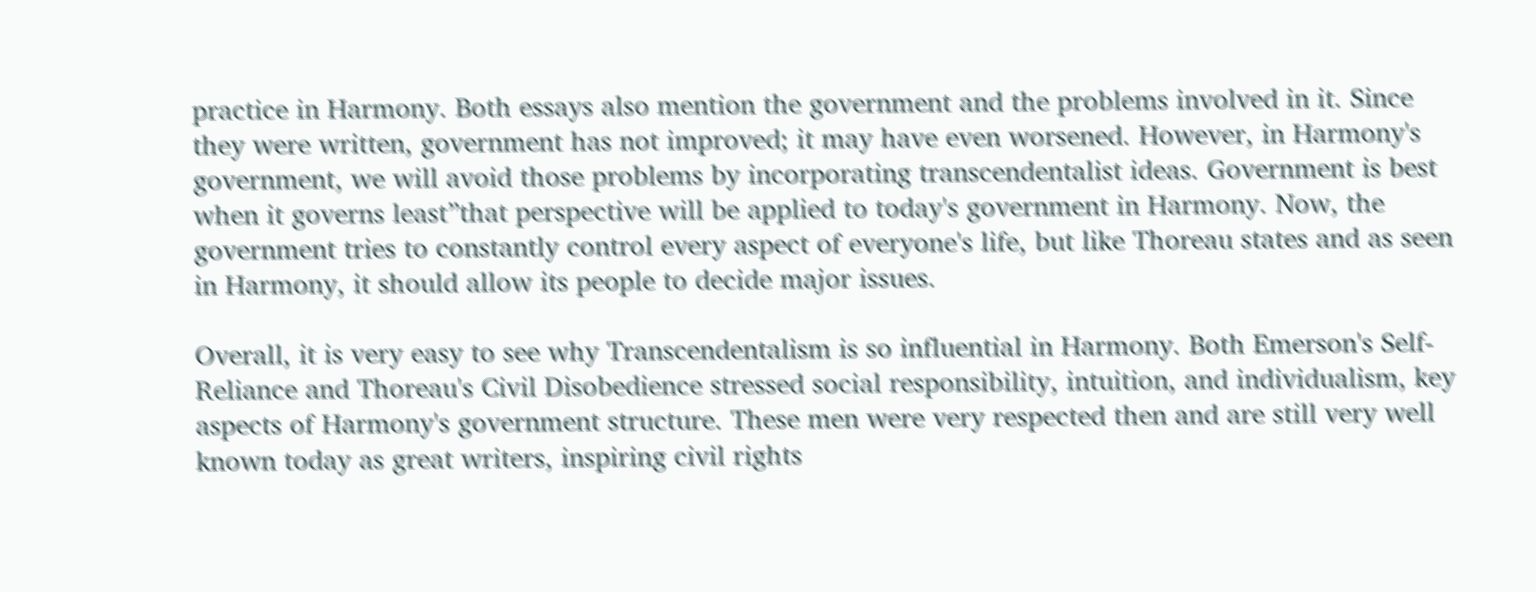practice in Harmony. Both essays also mention the government and the problems involved in it. Since they were written, government has not improved; it may have even worsened. However, in Harmony's government, we will avoid those problems by incorporating transcendentalist ideas. Government is best when it governs least”that perspective will be applied to today's government in Harmony. Now, the government tries to constantly control every aspect of everyone's life, but like Thoreau states and as seen in Harmony, it should allow its people to decide major issues.

Overall, it is very easy to see why Transcendentalism is so influential in Harmony. Both Emerson's Self-Reliance and Thoreau's Civil Disobedience stressed social responsibility, intuition, and individualism, key aspects of Harmony's government structure. These men were very respected then and are still very well known today as great writers, inspiring civil rights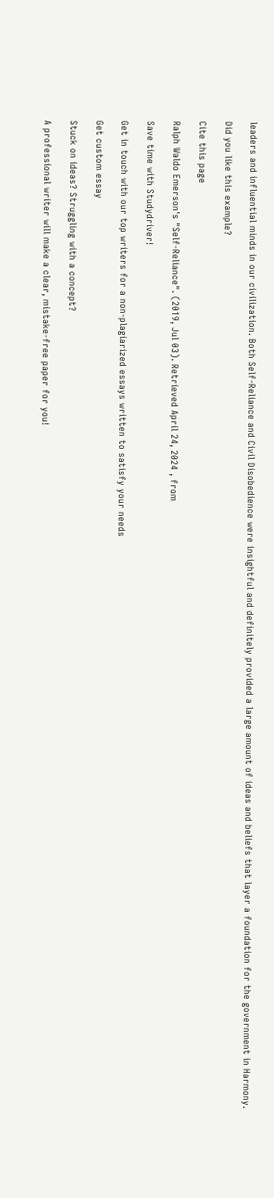leaders and influential minds in our civilization. Both Self-Reliance and Civil Disobedience were insightful and definitely provided a large amount of ideas and beliefs that layer a foundation for the government in Harmony.

Did you like this example?

Cite this page

Ralph Waldo Emerson's "Self-Reliance". (2019, Jul 03). Retrieved April 24, 2024 , from

Save time with Studydriver!

Get in touch with our top writers for a non-plagiarized essays written to satisfy your needs

Get custom essay

Stuck on ideas? Struggling with a concept?

A professional writer will make a clear, mistake-free paper for you!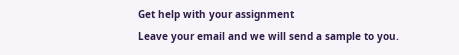Get help with your assignment
Leave your email and we will send a sample to you.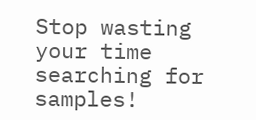Stop wasting your time searching for samples!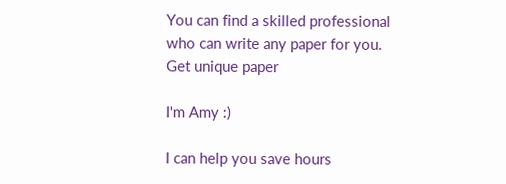You can find a skilled professional who can write any paper for you.
Get unique paper

I'm Amy :)

I can help you save hours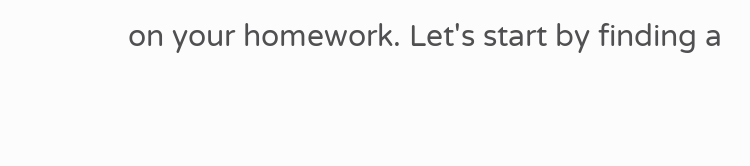on your homework. Let's start by finding a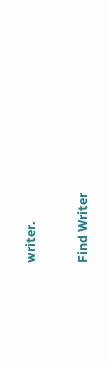writer.

Find Writer